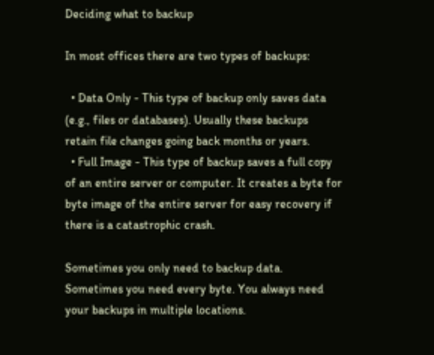Deciding what to backup

In most offices there are two types of backups:

  • Data Only - This type of backup only saves data (e.g., files or databases). Usually these backups retain file changes going back months or years.
  • Full Image - This type of backup saves a full copy of an entire server or computer. It creates a byte for byte image of the entire server for easy recovery if there is a catastrophic crash.

Sometimes you only need to backup data. Sometimes you need every byte. You always need your backups in multiple locations.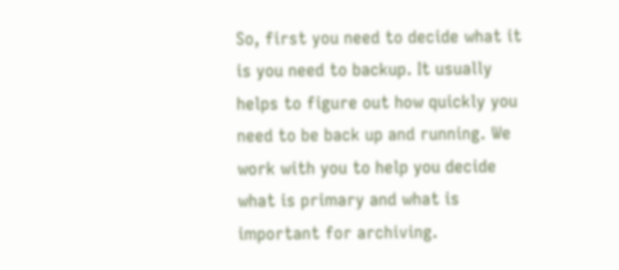So, first you need to decide what it is you need to backup. It usually helps to figure out how quickly you need to be back up and running. We work with you to help you decide what is primary and what is important for archiving.